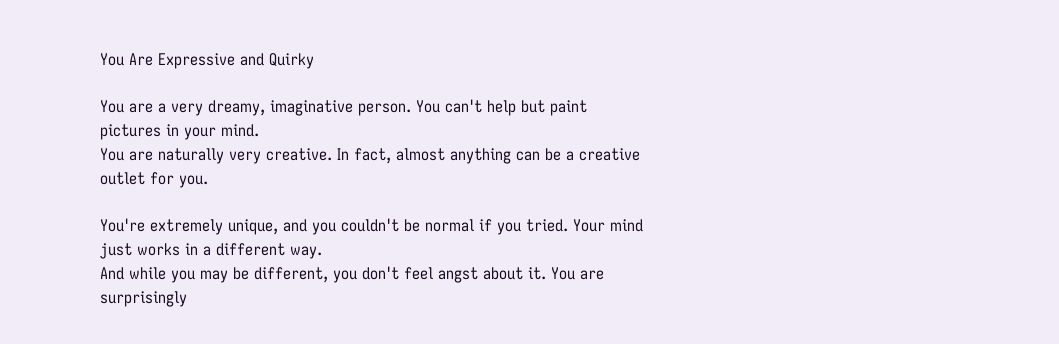You Are Expressive and Quirky

You are a very dreamy, imaginative person. You can't help but paint pictures in your mind.
You are naturally very creative. In fact, almost anything can be a creative outlet for you.

You're extremely unique, and you couldn't be normal if you tried. Your mind just works in a different way.
And while you may be different, you don't feel angst about it. You are surprisingly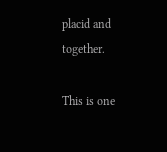placid and together.

This is one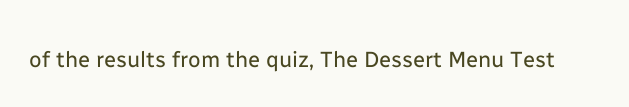of the results from the quiz, The Dessert Menu Test